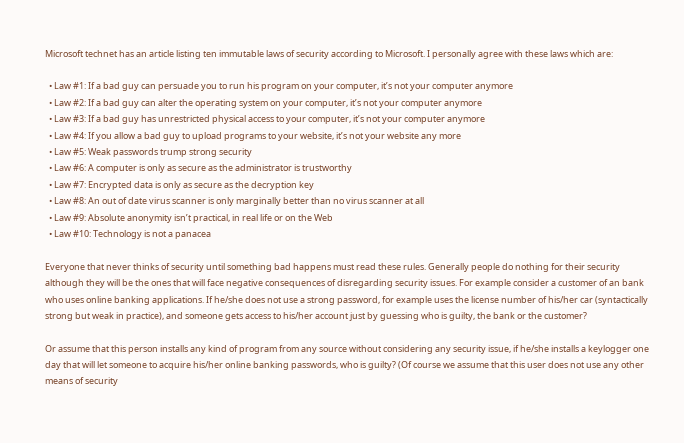Microsoft technet has an article listing ten immutable laws of security according to Microsoft. I personally agree with these laws which are:

  • Law #1: If a bad guy can persuade you to run his program on your computer, it’s not your computer anymore
  • Law #2: If a bad guy can alter the operating system on your computer, it’s not your computer anymore
  • Law #3: If a bad guy has unrestricted physical access to your computer, it’s not your computer anymore
  • Law #4: If you allow a bad guy to upload programs to your website, it’s not your website any more
  • Law #5: Weak passwords trump strong security
  • Law #6: A computer is only as secure as the administrator is trustworthy
  • Law #7: Encrypted data is only as secure as the decryption key
  • Law #8: An out of date virus scanner is only marginally better than no virus scanner at all
  • Law #9: Absolute anonymity isn’t practical, in real life or on the Web
  • Law #10: Technology is not a panacea

Everyone that never thinks of security until something bad happens must read these rules. Generally people do nothing for their security although they will be the ones that will face negative consequences of disregarding security issues. For example consider a customer of an bank who uses online banking applications. If he/she does not use a strong password, for example uses the license number of his/her car (syntactically strong but weak in practice), and someone gets access to his/her account just by guessing who is guilty, the bank or the customer?

Or assume that this person installs any kind of program from any source without considering any security issue, if he/she installs a keylogger one day that will let someone to acquire his/her online banking passwords, who is guilty? (Of course we assume that this user does not use any other means of security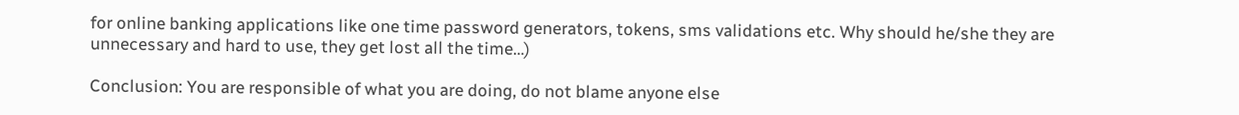for online banking applications like one time password generators, tokens, sms validations etc. Why should he/she they are unnecessary and hard to use, they get lost all the time…)

Conclusion: You are responsible of what you are doing, do not blame anyone else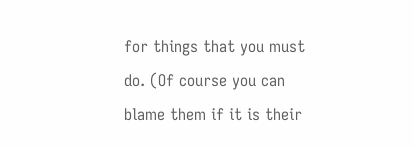for things that you must do. (Of course you can blame them if it is their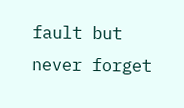fault but never forget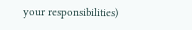your responsibilities)